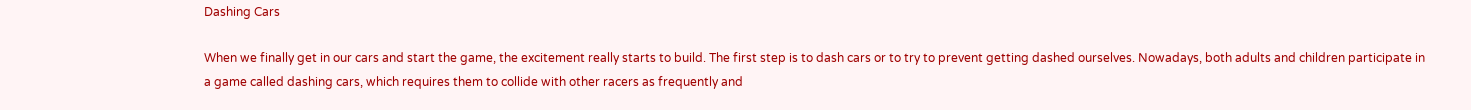Dashing Cars

When we finally get in our cars and start the game, the excitement really starts to build. The first step is to dash cars or to try to prevent getting dashed ourselves. Nowadays, both adults and children participate in a game called dashing cars, which requires them to collide with other racers as frequently and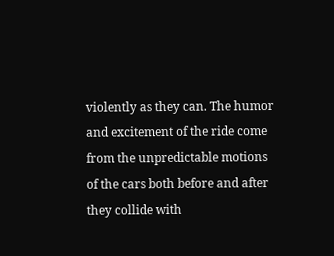violently as they can. The humor and excitement of the ride come from the unpredictable motions of the cars both before and after they collide with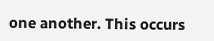one another. This occurs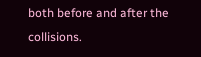both before and after the collisions.